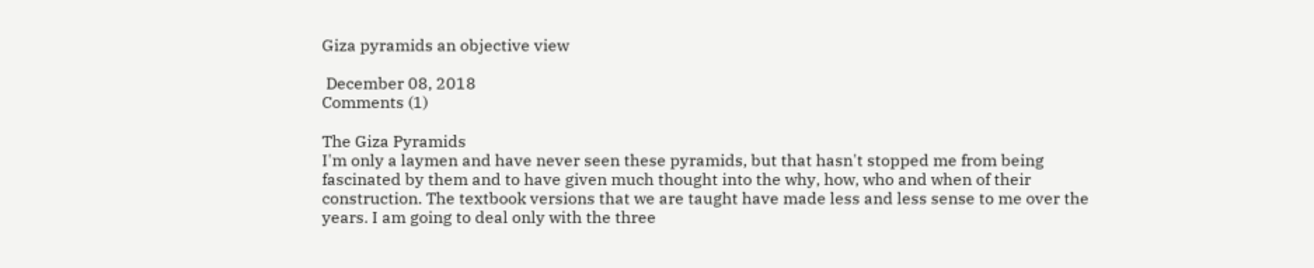Giza pyramids an objective view

 December 08, 2018
Comments (1)

The Giza Pyramids
I'm only a laymen and have never seen these pyramids, but that hasn't stopped me from being fascinated by them and to have given much thought into the why, how, who and when of their construction. The textbook versions that we are taught have made less and less sense to me over the years. I am going to deal only with the three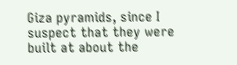Giza pyramids, since I suspect that they were built at about the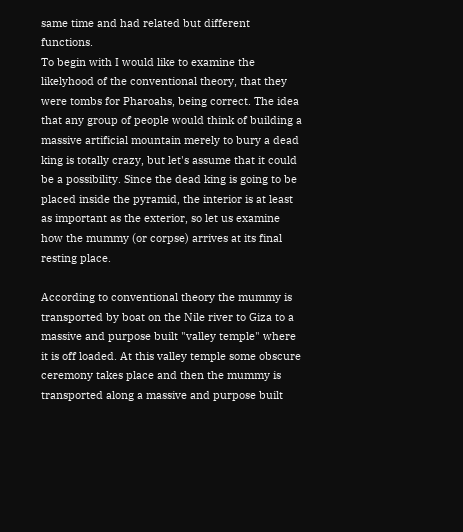same time and had related but different functions.
To begin with I would like to examine the likelyhood of the conventional theory, that they were tombs for Pharoahs, being correct. The idea that any group of people would think of building a massive artificial mountain merely to bury a dead king is totally crazy, but let's assume that it could be a possibility. Since the dead king is going to be placed inside the pyramid, the interior is at least as important as the exterior, so let us examine how the mummy (or corpse) arrives at its final resting place.

According to conventional theory the mummy is transported by boat on the Nile river to Giza to a massive and purpose built "valley temple" where it is off loaded. At this valley temple some obscure ceremony takes place and then the mummy is transported along a massive and purpose built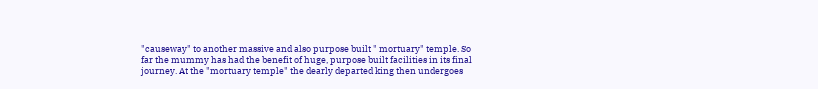"causeway" to another massive and also purpose built " mortuary" temple. So far the mummy has had the benefit of huge, purpose built facilities in its final journey. At the "mortuary temple" the dearly departed king then undergoes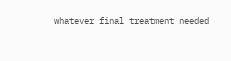whatever final treatment needed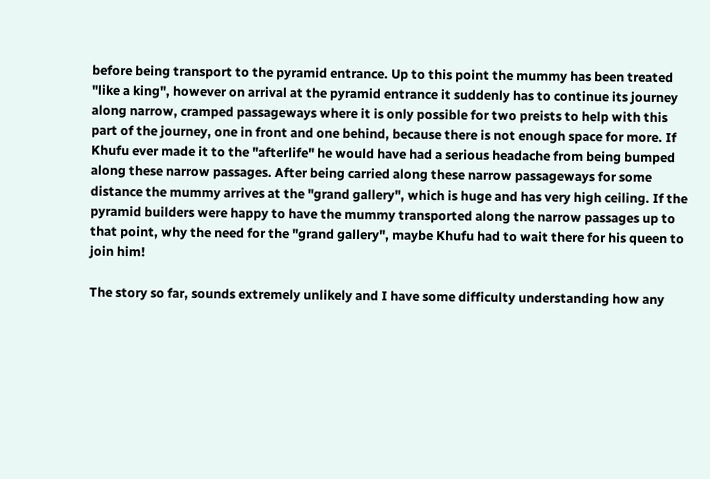before being transport to the pyramid entrance. Up to this point the mummy has been treated "like a king", however on arrival at the pyramid entrance it suddenly has to continue its journey along narrow, cramped passageways where it is only possible for two preists to help with this part of the journey, one in front and one behind, because there is not enough space for more. If Khufu ever made it to the "afterlife" he would have had a serious headache from being bumped along these narrow passages. After being carried along these narrow passageways for some distance the mummy arrives at the "grand gallery", which is huge and has very high ceiling. If the pyramid builders were happy to have the mummy transported along the narrow passages up to that point, why the need for the "grand gallery", maybe Khufu had to wait there for his queen to join him!

The story so far, sounds extremely unlikely and I have some difficulty understanding how any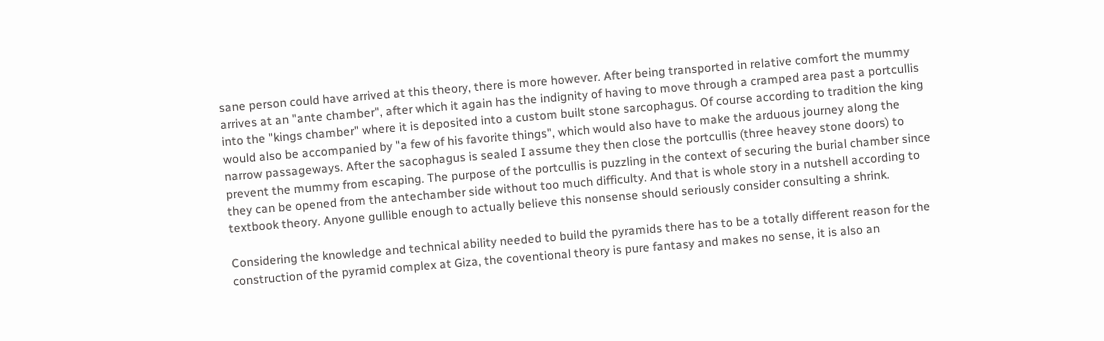sane person could have arrived at this theory, there is more however. After being transported in relative comfort the mummy arrives at an "ante chamber", after which it again has the indignity of having to move through a cramped area past a portcullis into the "kings chamber" where it is deposited into a custom built stone sarcophagus. Of course according to tradition the king would also be accompanied by "a few of his favorite things", which would also have to make the arduous journey along the narrow passageways. After the sacophagus is sealed I assume they then close the portcullis (three heavey stone doors) to prevent the mummy from escaping. The purpose of the portcullis is puzzling in the context of securing the burial chamber since they can be opened from the antechamber side without too much difficulty. And that is whole story in a nutshell according to textbook theory. Anyone gullible enough to actually believe this nonsense should seriously consider consulting a shrink.

Considering the knowledge and technical ability needed to build the pyramids there has to be a totally different reason for the construction of the pyramid complex at Giza, the coventional theory is pure fantasy and makes no sense, it is also an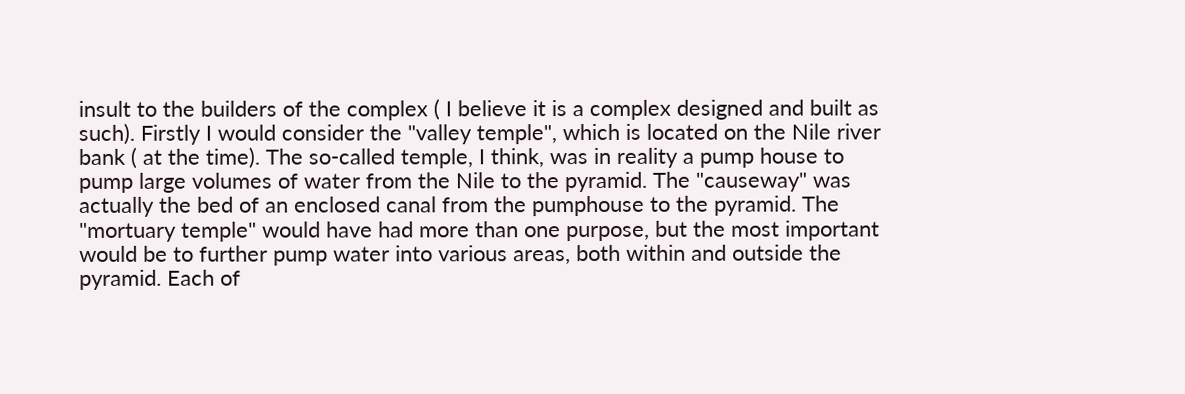insult to the builders of the complex ( I believe it is a complex designed and built as such). Firstly I would consider the "valley temple", which is located on the Nile river bank ( at the time). The so-called temple, I think, was in reality a pump house to pump large volumes of water from the Nile to the pyramid. The "causeway" was actually the bed of an enclosed canal from the pumphouse to the pyramid. The "mortuary temple" would have had more than one purpose, but the most important would be to further pump water into various areas, both within and outside the pyramid. Each of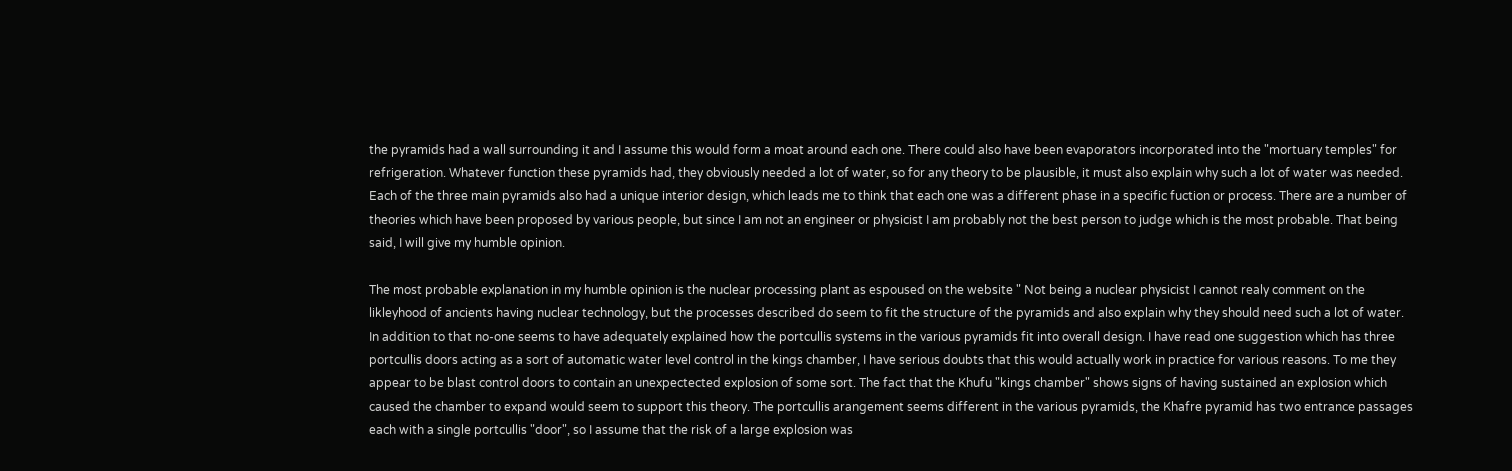the pyramids had a wall surrounding it and I assume this would form a moat around each one. There could also have been evaporators incorporated into the "mortuary temples" for refrigeration. Whatever function these pyramids had, they obviously needed a lot of water, so for any theory to be plausible, it must also explain why such a lot of water was needed. Each of the three main pyramids also had a unique interior design, which leads me to think that each one was a different phase in a specific fuction or process. There are a number of theories which have been proposed by various people, but since I am not an engineer or physicist I am probably not the best person to judge which is the most probable. That being said, I will give my humble opinion.

The most probable explanation in my humble opinion is the nuclear processing plant as espoused on the website " Not being a nuclear physicist I cannot realy comment on the likleyhood of ancients having nuclear technology, but the processes described do seem to fit the structure of the pyramids and also explain why they should need such a lot of water. In addition to that no-one seems to have adequately explained how the portcullis systems in the various pyramids fit into overall design. I have read one suggestion which has three portcullis doors acting as a sort of automatic water level control in the kings chamber, I have serious doubts that this would actually work in practice for various reasons. To me they appear to be blast control doors to contain an unexpectected explosion of some sort. The fact that the Khufu "kings chamber" shows signs of having sustained an explosion which caused the chamber to expand would seem to support this theory. The portcullis arangement seems different in the various pyramids, the Khafre pyramid has two entrance passages each with a single portcullis "door", so I assume that the risk of a large explosion was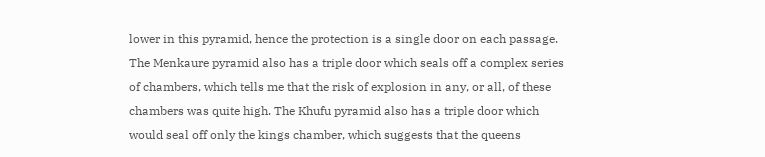lower in this pyramid, hence the protection is a single door on each passage. The Menkaure pyramid also has a triple door which seals off a complex series of chambers, which tells me that the risk of explosion in any, or all, of these chambers was quite high. The Khufu pyramid also has a triple door which would seal off only the kings chamber, which suggests that the queens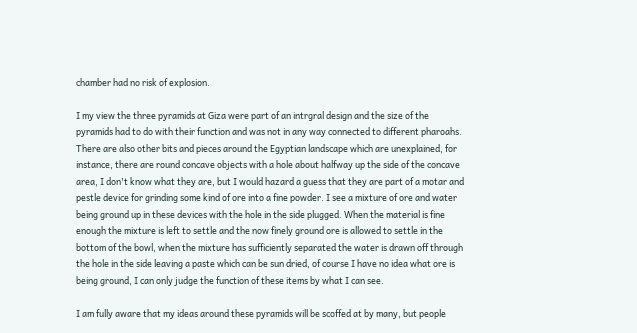chamber had no risk of explosion.

I my view the three pyramids at Giza were part of an intrgral design and the size of the pyramids had to do with their function and was not in any way connected to different pharoahs. There are also other bits and pieces around the Egyptian landscape which are unexplained, for instance, there are round concave objects with a hole about halfway up the side of the concave area, I don't know what they are, but I would hazard a guess that they are part of a motar and pestle device for grinding some kind of ore into a fine powder. I see a mixture of ore and water being ground up in these devices with the hole in the side plugged. When the material is fine enough the mixture is left to settle and the now finely ground ore is allowed to settle in the bottom of the bowl, when the mixture has sufficiently separated the water is drawn off through the hole in the side leaving a paste which can be sun dried, of course I have no idea what ore is being ground, I can only judge the function of these items by what I can see.

I am fully aware that my ideas around these pyramids will be scoffed at by many, but people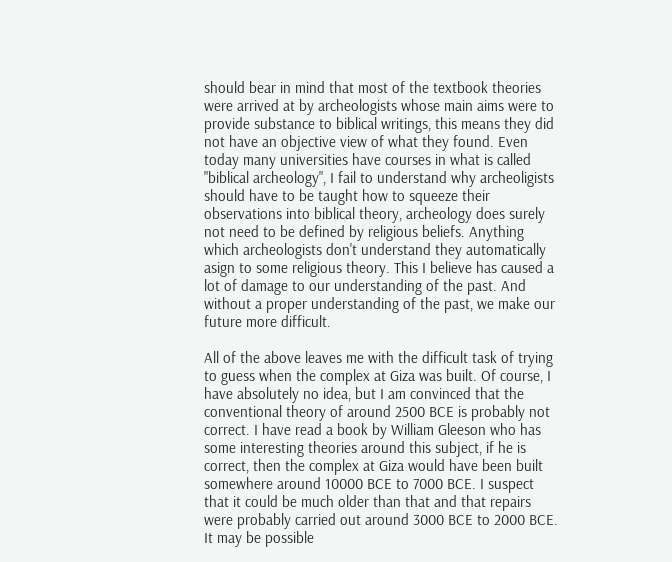should bear in mind that most of the textbook theories were arrived at by archeologists whose main aims were to provide substance to biblical writings, this means they did not have an objective view of what they found. Even today many universities have courses in what is called "biblical archeology", I fail to understand why archeoligists should have to be taught how to squeeze their observations into biblical theory, archeology does surely not need to be defined by religious beliefs. Anything which archeologists don't understand they automatically asign to some religious theory. This I believe has caused a lot of damage to our understanding of the past. And without a proper understanding of the past, we make our future more difficult.

All of the above leaves me with the difficult task of trying to guess when the complex at Giza was built. Of course, I have absolutely no idea, but I am convinced that the conventional theory of around 2500 BCE is probably not correct. I have read a book by William Gleeson who has some interesting theories around this subject, if he is correct, then the complex at Giza would have been built somewhere around 10000 BCE to 7000 BCE. I suspect that it could be much older than that and that repairs were probably carried out around 3000 BCE to 2000 BCE. It may be possible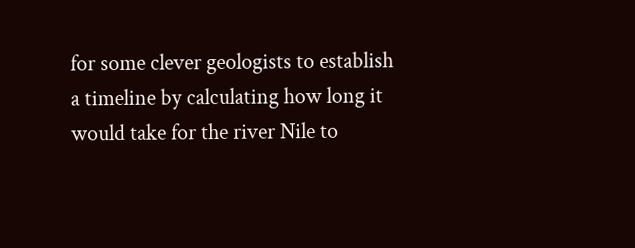for some clever geologists to establish a timeline by calculating how long it would take for the river Nile to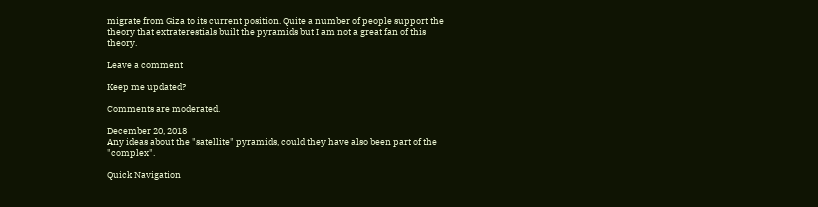migrate from Giza to its current position. Quite a number of people support the theory that extraterestials built the pyramids but I am not a great fan of this theory.

Leave a comment

Keep me updated?

Comments are moderated.

December 20, 2018
Any ideas about the "satellite" pyramids, could they have also been part of the "complex".

Quick Navigation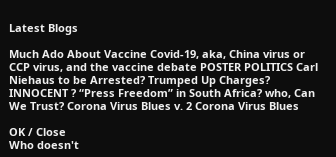Latest Blogs

Much Ado About Vaccine Covid-19, aka, China virus or CCP virus, and the vaccine debate POSTER POLITICS Carl Niehaus to be Arrested? Trumped Up Charges? INNOCENT ? “Press Freedom” in South Africa? who, Can We Trust? Corona Virus Blues v. 2 Corona Virus Blues

OK / Close
Who doesn't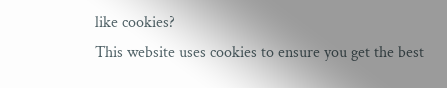like cookies?
This website uses cookies to ensure you get the best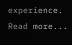experience. Read more...